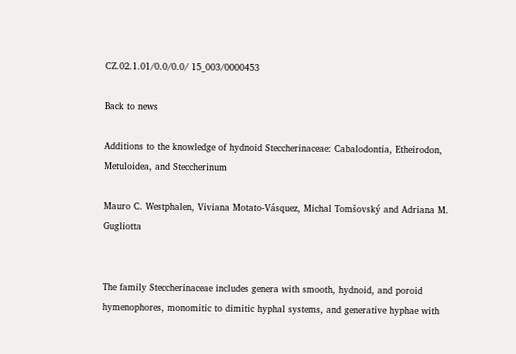CZ.02.1.01/0.0/0.0/ 15_003/0000453

Back to news

Additions to the knowledge of hydnoid Steccherinaceae: Cabalodontia, Etheirodon, Metuloidea, and Steccherinum

Mauro C. Westphalen, Viviana Motato-Vásquez, Michal Tomšovský and Adriana M. Gugliotta


The family Steccherinaceae includes genera with smooth, hydnoid, and poroid hymenophores, monomitic to dimitic hyphal systems, and generative hyphae with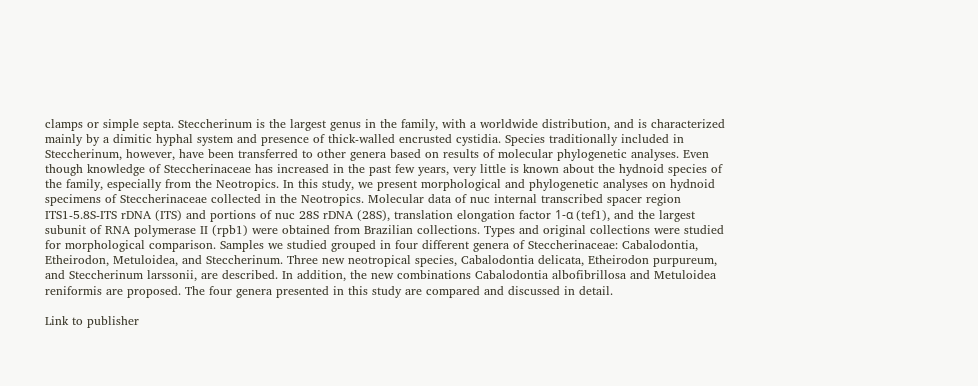clamps or simple septa. Steccherinum is the largest genus in the family, with a worldwide distribution, and is characterized mainly by a dimitic hyphal system and presence of thick-walled encrusted cystidia. Species traditionally included in Steccherinum, however, have been transferred to other genera based on results of molecular phylogenetic analyses. Even though knowledge of Steccherinaceae has increased in the past few years, very little is known about the hydnoid species of the family, especially from the Neotropics. In this study, we present morphological and phylogenetic analyses on hydnoid specimens of Steccherinaceae collected in the Neotropics. Molecular data of nuc internal transcribed spacer region ITS1-5.8S-ITS rDNA (ITS) and portions of nuc 28S rDNA (28S), translation elongation factor 1-α (tef1), and the largest subunit of RNA polymerase II (rpb1) were obtained from Brazilian collections. Types and original collections were studied for morphological comparison. Samples we studied grouped in four different genera of Steccherinaceae: Cabalodontia, Etheirodon, Metuloidea, and Steccherinum. Three new neotropical species, Cabalodontia delicata, Etheirodon purpureum, and Steccherinum larssonii, are described. In addition, the new combinations Cabalodontia albofibrillosa and Metuloidea reniformis are proposed. The four genera presented in this study are compared and discussed in detail.

Link to publisher